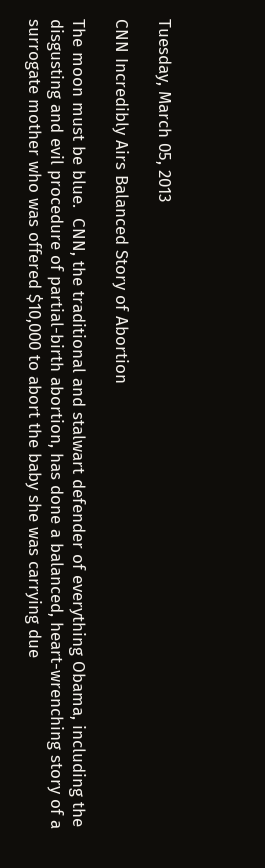Tuesday, March 05, 2013

CNN Incredibly Airs Balanced Story of Abortion

The moon must be blue.  CNN, the traditional and stalwart defender of everything Obama, including the disgusting and evil procedure of partial-birth abortion, has done a balanced, heart-wrenching story of a surrogate mother who was offered $10,000 to abort the baby she was carrying due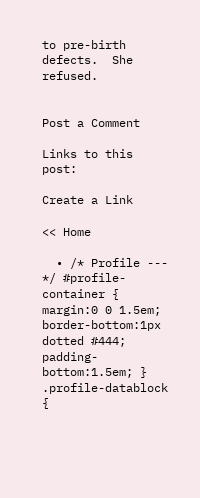to pre-birth defects.  She refused.


Post a Comment

Links to this post:

Create a Link

<< Home

  • /* Profile --- */ #profile-container { margin:0 0 1.5em; border-bottom:1px dotted #444; padding-bottom:1.5em; } .profile-datablock {